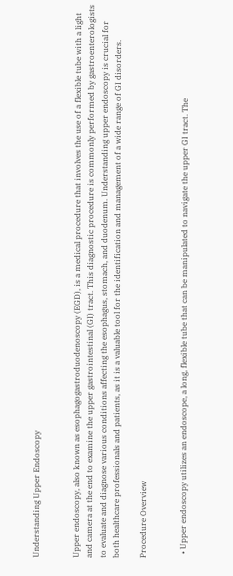Understanding Upper Endoscopy


Upper endoscopy, also known as esophagogastroduodenoscopy (EGD), is a medical procedure that involves the use of a flexible tube with a light and camera at the end to examine the upper gastrointestinal (GI) tract. This diagnostic procedure is commonly performed by gastroenterologists to evaluate and diagnose various conditions affecting the esophagus, stomach, and duodenum. Understanding upper endoscopy is crucial for both healthcare professionals and patients, as it is a valuable tool for the identification and management of a wide range of GI disorders.

Procedure Overview


  • Upper endoscopy utilizes an endoscope, a long, flexible tube that can be manipulated to navigate the upper GI tract. The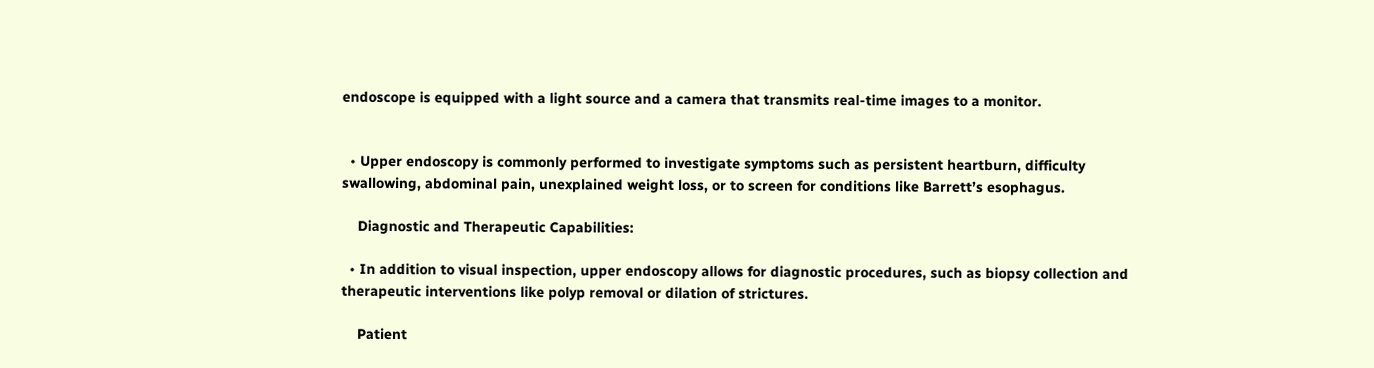endoscope is equipped with a light source and a camera that transmits real-time images to a monitor.


  • Upper endoscopy is commonly performed to investigate symptoms such as persistent heartburn, difficulty swallowing, abdominal pain, unexplained weight loss, or to screen for conditions like Barrett’s esophagus.

    Diagnostic and Therapeutic Capabilities:

  • In addition to visual inspection, upper endoscopy allows for diagnostic procedures, such as biopsy collection and therapeutic interventions like polyp removal or dilation of strictures.

    Patient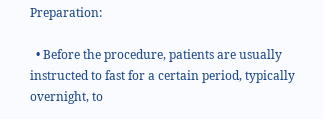Preparation:

  • Before the procedure, patients are usually instructed to fast for a certain period, typically overnight, to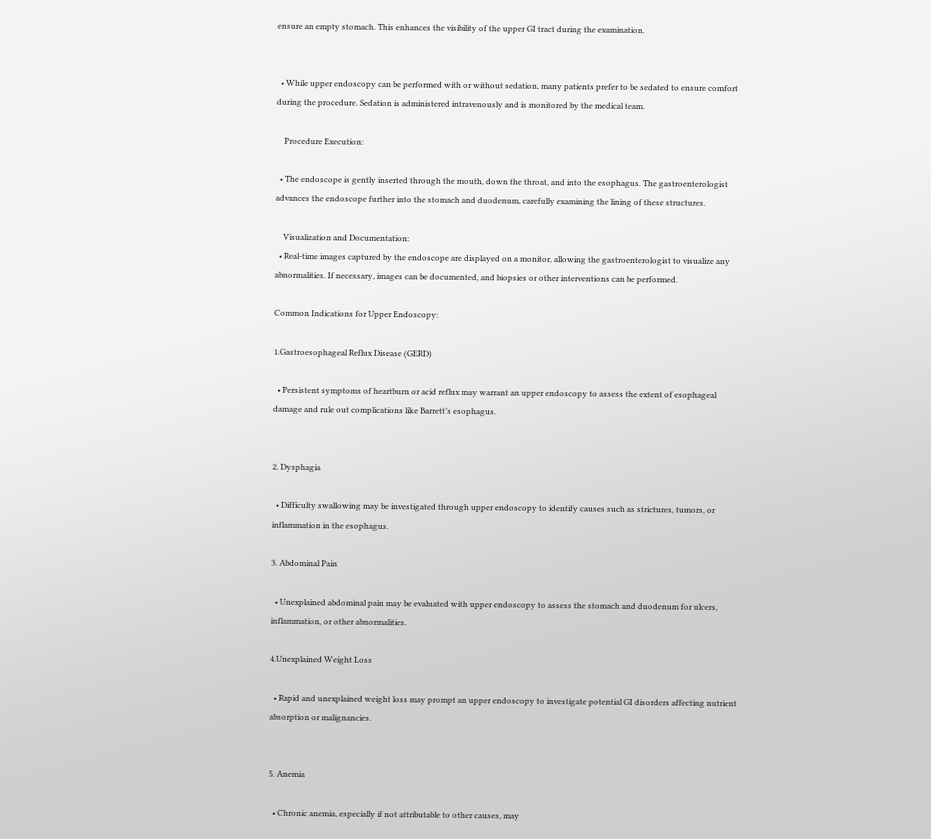ensure an empty stomach. This enhances the visibility of the upper GI tract during the examination.


  • While upper endoscopy can be performed with or without sedation, many patients prefer to be sedated to ensure comfort during the procedure. Sedation is administered intravenously and is monitored by the medical team.

    Procedure Execution:

  • The endoscope is gently inserted through the mouth, down the throat, and into the esophagus. The gastroenterologist advances the endoscope further into the stomach and duodenum, carefully examining the lining of these structures.

    Visualization and Documentation:
  • Real-time images captured by the endoscope are displayed on a monitor, allowing the gastroenterologist to visualize any abnormalities. If necessary, images can be documented, and biopsies or other interventions can be performed.

Common Indications for Upper Endoscopy:

1.Gastroesophageal Reflux Disease (GERD)

  • Persistent symptoms of heartburn or acid reflux may warrant an upper endoscopy to assess the extent of esophageal damage and rule out complications like Barrett’s esophagus.


2. Dysphagia

  • Difficulty swallowing may be investigated through upper endoscopy to identify causes such as strictures, tumors, or inflammation in the esophagus.

3. Abdominal Pain

  • Unexplained abdominal pain may be evaluated with upper endoscopy to assess the stomach and duodenum for ulcers, inflammation, or other abnormalities.

4.Unexplained Weight Loss

  • Rapid and unexplained weight loss may prompt an upper endoscopy to investigate potential GI disorders affecting nutrient absorption or malignancies.


5. Anemia

  • Chronic anemia, especially if not attributable to other causes, may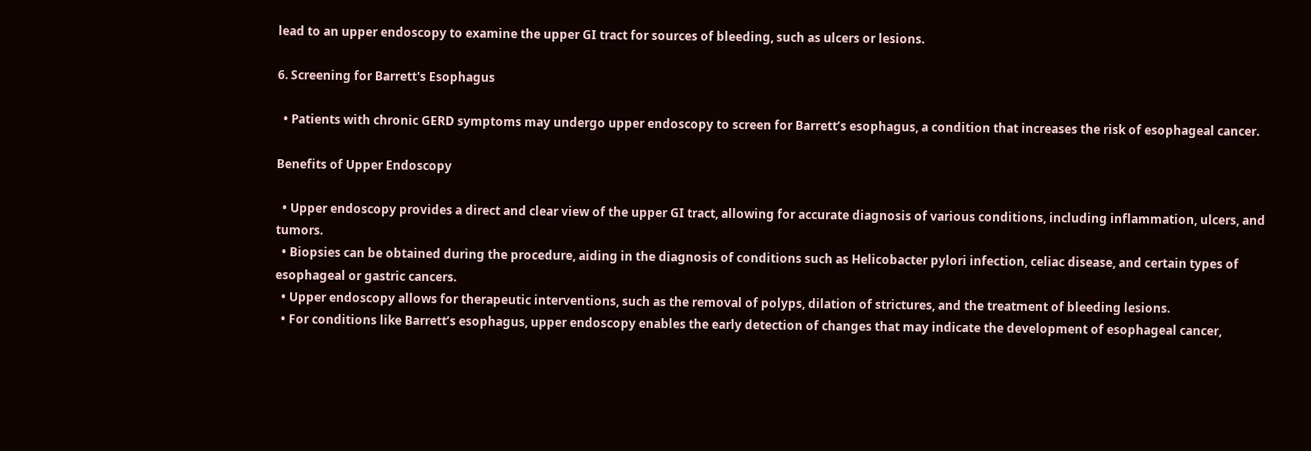lead to an upper endoscopy to examine the upper GI tract for sources of bleeding, such as ulcers or lesions.

6. Screening for Barrett's Esophagus

  • Patients with chronic GERD symptoms may undergo upper endoscopy to screen for Barrett’s esophagus, a condition that increases the risk of esophageal cancer.

Benefits of Upper Endoscopy

  • Upper endoscopy provides a direct and clear view of the upper GI tract, allowing for accurate diagnosis of various conditions, including inflammation, ulcers, and tumors.
  • Biopsies can be obtained during the procedure, aiding in the diagnosis of conditions such as Helicobacter pylori infection, celiac disease, and certain types of esophageal or gastric cancers.
  • Upper endoscopy allows for therapeutic interventions, such as the removal of polyps, dilation of strictures, and the treatment of bleeding lesions.
  • For conditions like Barrett’s esophagus, upper endoscopy enables the early detection of changes that may indicate the development of esophageal cancer,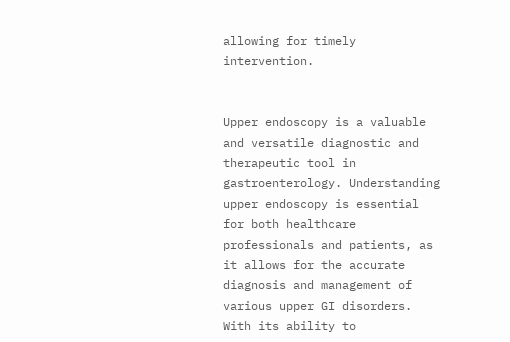allowing for timely intervention.


Upper endoscopy is a valuable and versatile diagnostic and therapeutic tool in gastroenterology. Understanding upper endoscopy is essential for both healthcare professionals and patients, as it allows for the accurate diagnosis and management of various upper GI disorders. With its ability to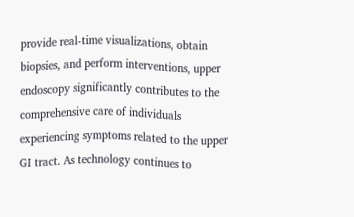provide real-time visualizations, obtain biopsies, and perform interventions, upper endoscopy significantly contributes to the comprehensive care of individuals experiencing symptoms related to the upper GI tract. As technology continues to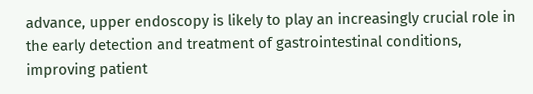advance, upper endoscopy is likely to play an increasingly crucial role in the early detection and treatment of gastrointestinal conditions, improving patient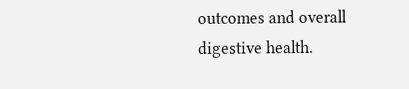outcomes and overall digestive health.